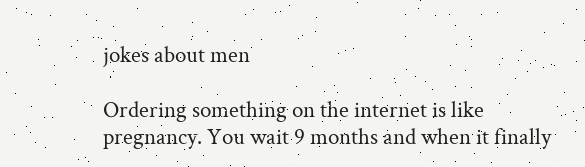jokes about men

Ordering something on the internet is like pregnancy. You wait 9 months and when it finally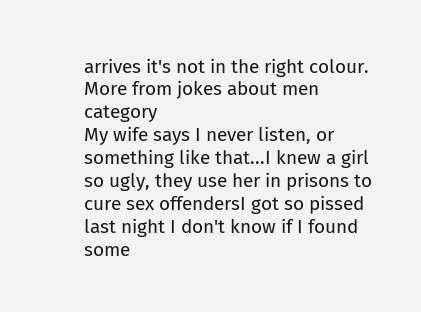arrives it's not in the right colour.
More from jokes about men category
My wife says I never listen, or something like that...I knew a girl so ugly, they use her in prisons to cure sex offendersI got so pissed last night I don't know if I found some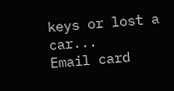keys or lost a car...
Email card